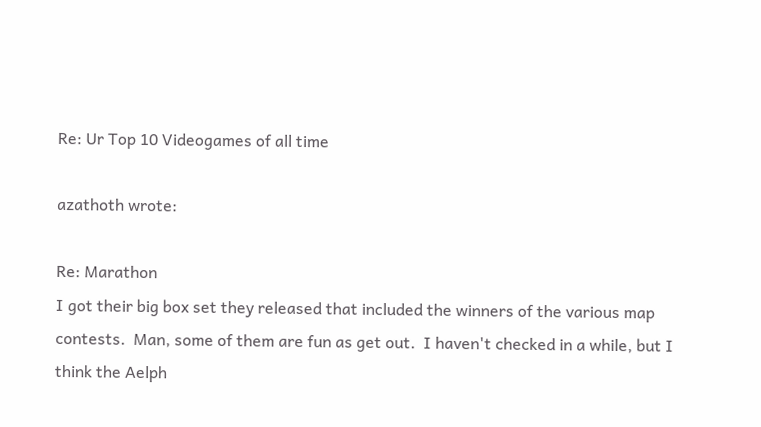Re: Ur Top 10 Videogames of all time

azathoth wrote:

Re: Marathon
I got their big box set they released that included the winners of the various map contests.  Man, some of them are fun as get out.  I haven't checked in a while, but I think the Aelph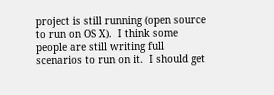project is still running (open source to run on OS X).  I think some people are still writing full scenarios to run on it.  I should get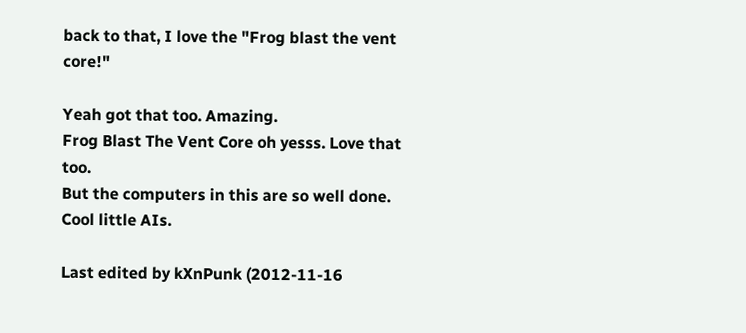back to that, I love the "Frog blast the vent core!"

Yeah got that too. Amazing.
Frog Blast The Vent Core oh yesss. Love that too.
But the computers in this are so well done. Cool little AIs.

Last edited by kXnPunk (2012-11-16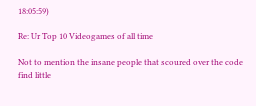18:05:59)

Re: Ur Top 10 Videogames of all time

Not to mention the insane people that scoured over the code find little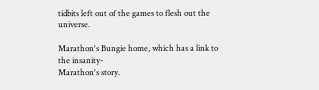tidbits left out of the games to flesh out the universe.

Marathon's Bungie home, which has a link to the insanity-
Marathon's story.